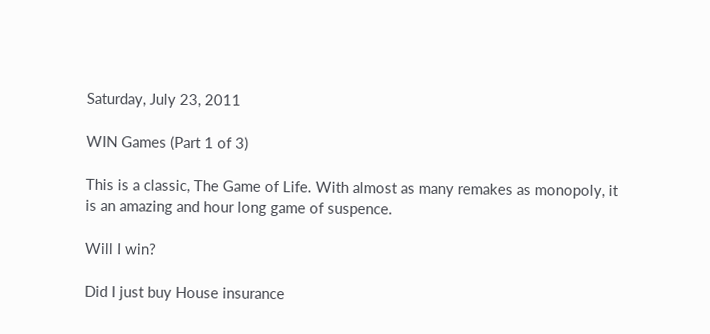Saturday, July 23, 2011

WIN Games (Part 1 of 3)

This is a classic, The Game of Life. With almost as many remakes as monopoly, it is an amazing and hour long game of suspence.

Will I win?

Did I just buy House insurance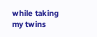while taking my twins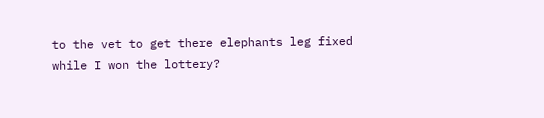to the vet to get there elephants leg fixed while I won the lottery?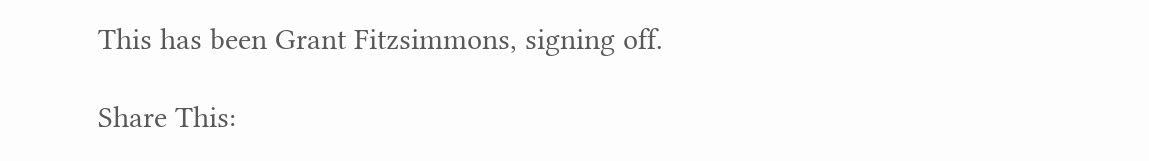This has been Grant Fitzsimmons, signing off.

Share This: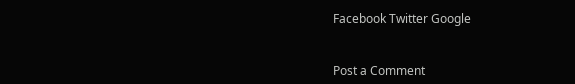Facebook Twitter Google


Post a Comment